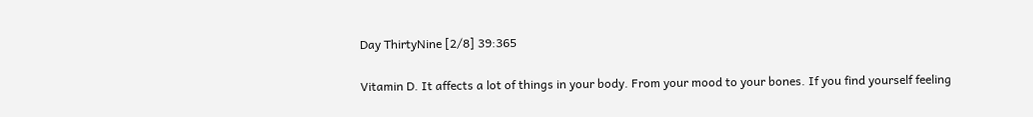Day ThirtyNine [2/8] 39:365

Vitamin D. It affects a lot of things in your body. From your mood to your bones. If you find yourself feeling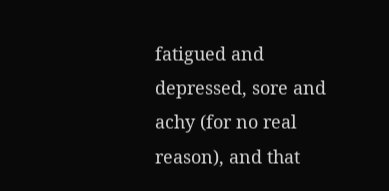fatigued and depressed, sore and achy (for no real reason), and that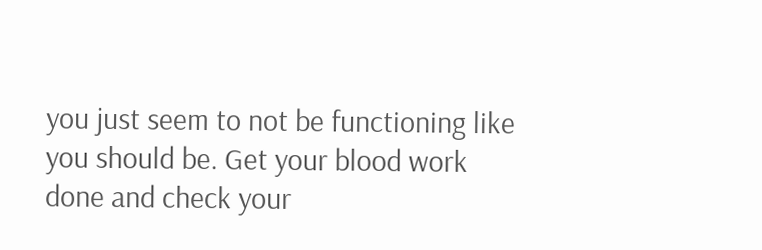you just seem to not be functioning like you should be. Get your blood work done and check your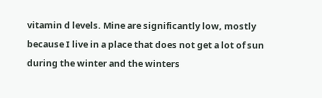vitamin d levels. Mine are significantly low, mostly because I live in a place that does not get a lot of sun during the winter and the winters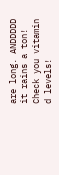are long. ANDDDDD it rains a ton! Check you vitamin d levels!